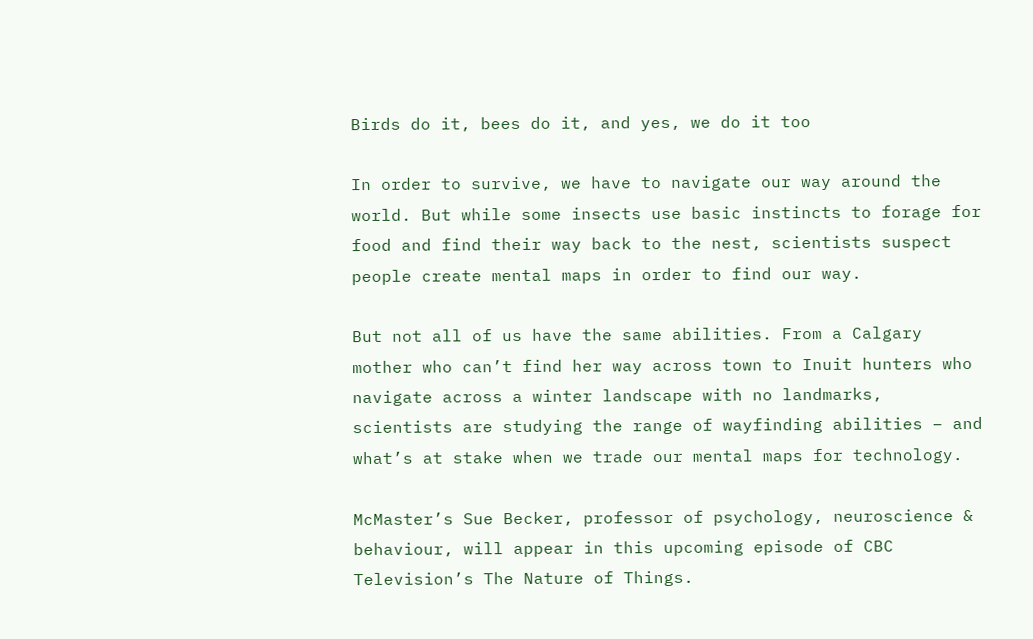Birds do it, bees do it, and yes, we do it too

In order to survive, we have to navigate our way around the world. But while some insects use basic instincts to forage for food and find their way back to the nest, scientists suspect people create mental maps in order to find our way.

But not all of us have the same abilities. From a Calgary mother who can’t find her way across town to Inuit hunters who navigate across a winter landscape with no landmarks, scientists are studying the range of wayfinding abilities – and what’s at stake when we trade our mental maps for technology.

McMaster’s Sue Becker, professor of psychology, neuroscience & behaviour, will appear in this upcoming episode of CBC Television’s The Nature of Things.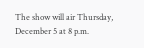The show will air Thursday, December 5 at 8 p.m.